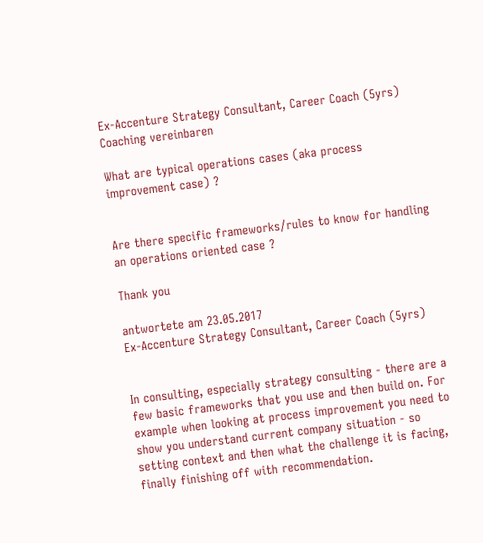Ex-Accenture Strategy Consultant, Career Coach (5yrs)
Coaching vereinbaren

What are typical operations cases (aka process improvement case) ?


Are there specific frameworks/rules to know for handling an operations oriented case ?

Thank you

antwortete am 23.05.2017
Ex-Accenture Strategy Consultant, Career Coach (5yrs)


In consulting, especially strategy consulting - there are a few basic frameworks that you use and then build on. For example when looking at process improvement you need to show you understand current company situation - so setting context and then what the challenge it is facing, finally finishing off with recommendation.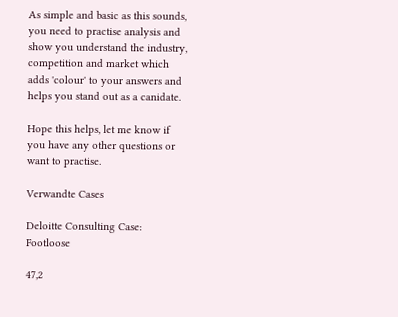As simple and basic as this sounds, you need to practise analysis and show you understand the industry, competition and market which adds 'colour' to your answers and helps you stand out as a canidate.

Hope this helps, let me know if you have any other questions or want to practise.

Verwandte Cases

Deloitte Consulting Case: Footloose

47,2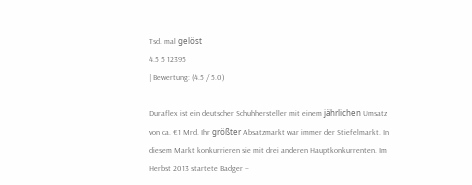Tsd. mal gelöst
4.5 5 12395
| Bewertung: (4.5 / 5.0)

Duraflex ist ein deutscher Schuhhersteller mit einem jährlichen Umsatz von ca. €1 Mrd. Ihr größter Absatzmarkt war immer der Stiefelmarkt. In diesem Markt konkurrieren sie mit drei anderen Hauptkonkurrenten. Im Herbst 2013 startete Badger –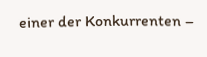einer der Konkurrenten –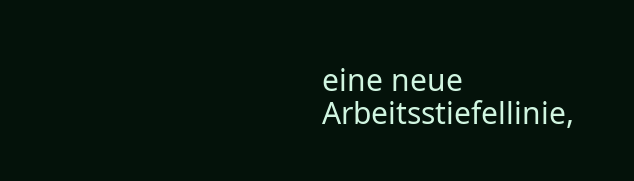eine neue Arbeitsstiefellinie,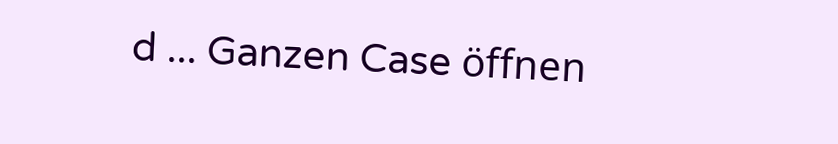d ... Ganzen Case öffnen